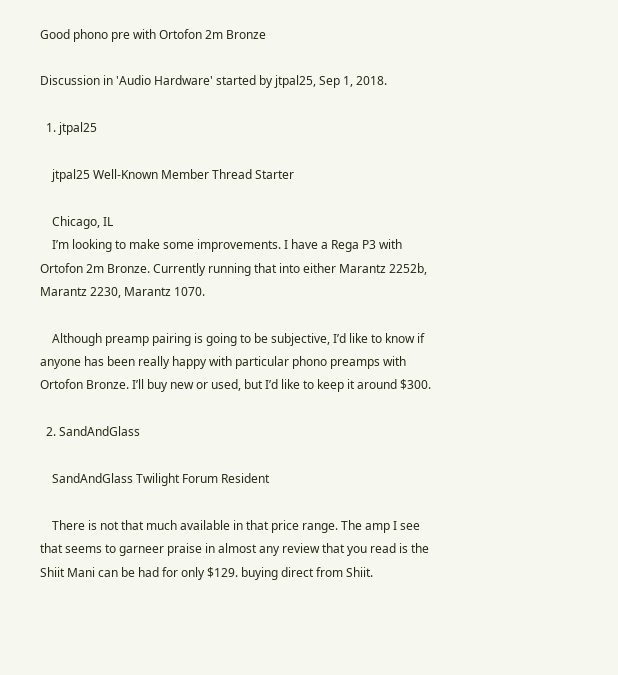Good phono pre with Ortofon 2m Bronze

Discussion in 'Audio Hardware' started by jtpal25, Sep 1, 2018.

  1. jtpal25

    jtpal25 Well-Known Member Thread Starter

    Chicago, IL
    I’m looking to make some improvements. I have a Rega P3 with Ortofon 2m Bronze. Currently running that into either Marantz 2252b, Marantz 2230, Marantz 1070.

    Although preamp pairing is going to be subjective, I’d like to know if anyone has been really happy with particular phono preamps with Ortofon Bronze. I’ll buy new or used, but I’d like to keep it around $300.

  2. SandAndGlass

    SandAndGlass Twilight Forum Resident

    There is not that much available in that price range. The amp I see that seems to garneer praise in almost any review that you read is the Shiit Mani can be had for only $129. buying direct from Shiit.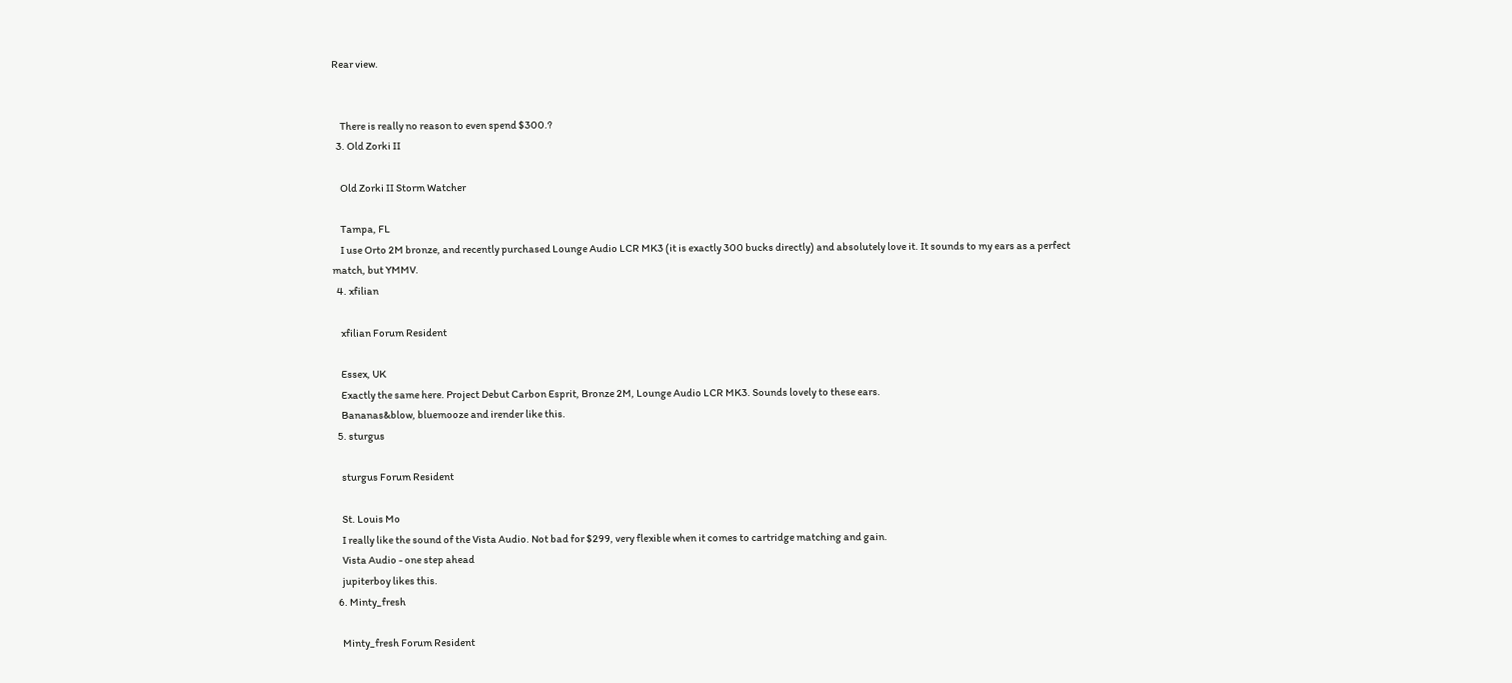Rear view.


    There is really no reason to even spend $300.?
  3. Old Zorki II

    Old Zorki II Storm Watcher

    Tampa, FL
    I use Orto 2M bronze, and recently purchased Lounge Audio LCR MK3 (it is exactly 300 bucks directly) and absolutely love it. It sounds to my ears as a perfect match, but YMMV.
  4. xfilian

    xfilian Forum Resident

    Essex, UK
    Exactly the same here. Project Debut Carbon Esprit, Bronze 2M, Lounge Audio LCR MK3. Sounds lovely to these ears.
    Bananas&blow, bluemooze and irender like this.
  5. sturgus

    sturgus Forum Resident

    St. Louis Mo
    I really like the sound of the Vista Audio. Not bad for $299, very flexible when it comes to cartridge matching and gain.
    Vista Audio - one step ahead
    jupiterboy likes this.
  6. Minty_fresh

    Minty_fresh Forum Resident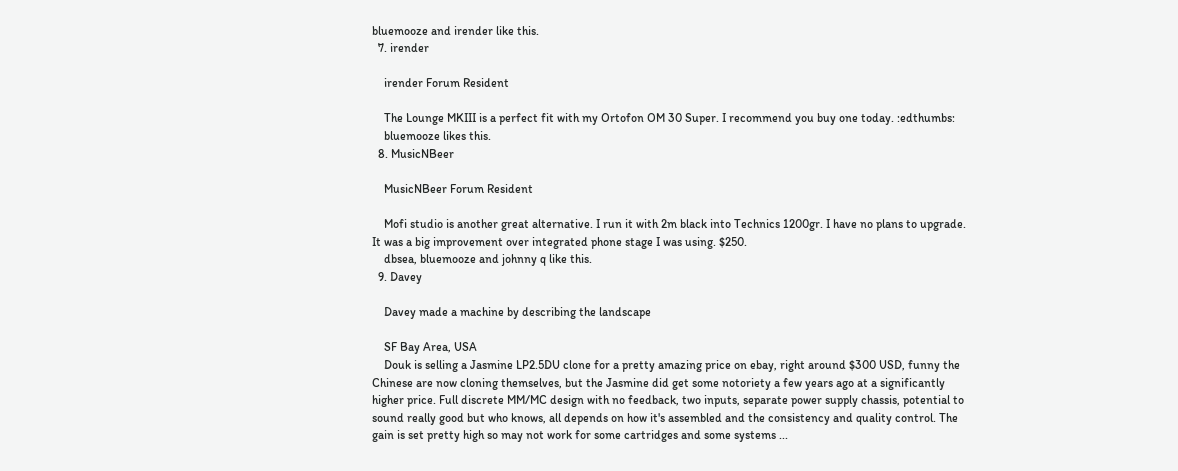bluemooze and irender like this.
  7. irender

    irender Forum Resident

    The Lounge MKIII is a perfect fit with my Ortofon OM 30 Super. I recommend you buy one today. :edthumbs:
    bluemooze likes this.
  8. MusicNBeer

    MusicNBeer Forum Resident

    Mofi studio is another great alternative. I run it with 2m black into Technics 1200gr. I have no plans to upgrade. It was a big improvement over integrated phone stage I was using. $250.
    dbsea, bluemooze and johnny q like this.
  9. Davey

    Davey made a machine by describing the landscape

    SF Bay Area, USA
    Douk is selling a Jasmine LP2.5DU clone for a pretty amazing price on ebay, right around $300 USD, funny the Chinese are now cloning themselves, but the Jasmine did get some notoriety a few years ago at a significantly higher price. Full discrete MM/MC design with no feedback, two inputs, separate power supply chassis, potential to sound really good but who knows, all depends on how it's assembled and the consistency and quality control. The gain is set pretty high so may not work for some cartridges and some systems ...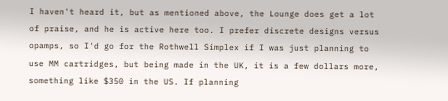I haven't heard it, but as mentioned above, the Lounge does get a lot of praise, and he is active here too. I prefer discrete designs versus opamps, so I'd go for the Rothwell Simplex if I was just planning to use MM cartridges, but being made in the UK, it is a few dollars more, something like $350 in the US. If planning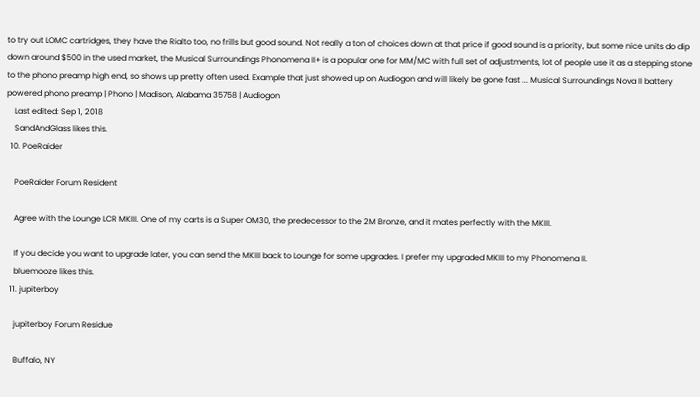to try out LOMC cartridges, they have the Rialto too, no frills but good sound. Not really a ton of choices down at that price if good sound is a priority, but some nice units do dip down around $500 in the used market, the Musical Surroundings Phonomena II+ is a popular one for MM/MC with full set of adjustments, lot of people use it as a stepping stone to the phono preamp high end, so shows up pretty often used. Example that just showed up on Audiogon and will likely be gone fast ... Musical Surroundings Nova II battery powered phono preamp | Phono | Madison, Alabama 35758 | Audiogon
    Last edited: Sep 1, 2018
    SandAndGlass likes this.
  10. PoeRaider

    PoeRaider Forum Resident

    Agree with the Lounge LCR MKIII. One of my carts is a Super OM30, the predecessor to the 2M Bronze, and it mates perfectly with the MKIII.

    If you decide you want to upgrade later, you can send the MKIII back to Lounge for some upgrades. I prefer my upgraded MKIII to my Phonomena II.
    bluemooze likes this.
  11. jupiterboy

    jupiterboy Forum Residue

    Buffalo, NY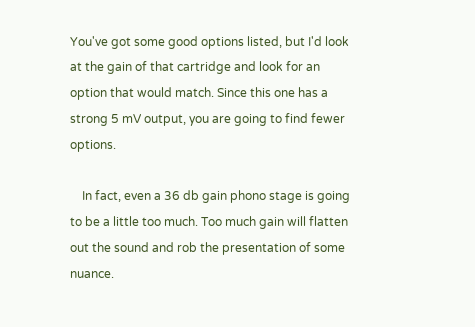You've got some good options listed, but I'd look at the gain of that cartridge and look for an option that would match. Since this one has a strong 5 mV output, you are going to find fewer options.

    In fact, even a 36 db gain phono stage is going to be a little too much. Too much gain will flatten out the sound and rob the presentation of some nuance.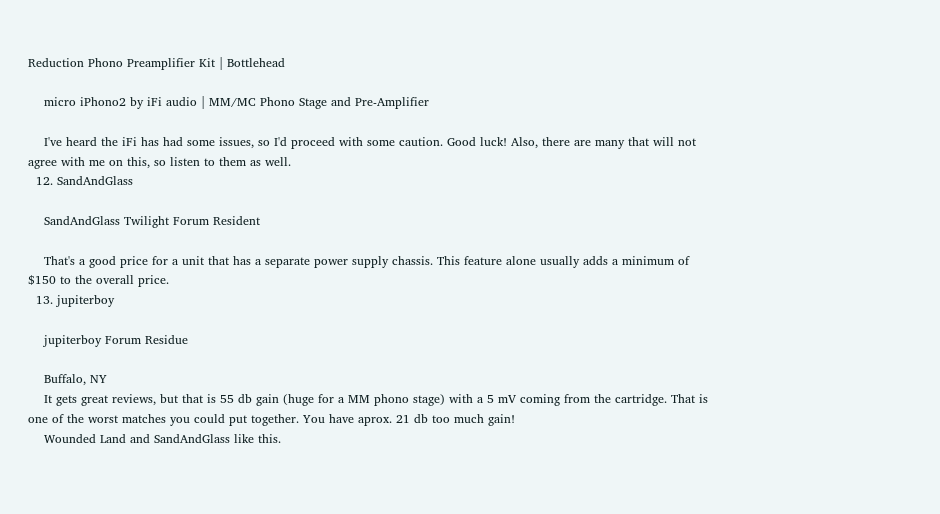Reduction Phono Preamplifier Kit | Bottlehead

    micro iPhono2 by iFi audio | MM/MC Phono Stage and Pre-Amplifier

    I've heard the iFi has had some issues, so I'd proceed with some caution. Good luck! Also, there are many that will not agree with me on this, so listen to them as well.
  12. SandAndGlass

    SandAndGlass Twilight Forum Resident

    That's a good price for a unit that has a separate power supply chassis. This feature alone usually adds a minimum of $150 to the overall price.
  13. jupiterboy

    jupiterboy Forum Residue

    Buffalo, NY
    It gets great reviews, but that is 55 db gain (huge for a MM phono stage) with a 5 mV coming from the cartridge. That is one of the worst matches you could put together. You have aprox. 21 db too much gain!
    Wounded Land and SandAndGlass like this.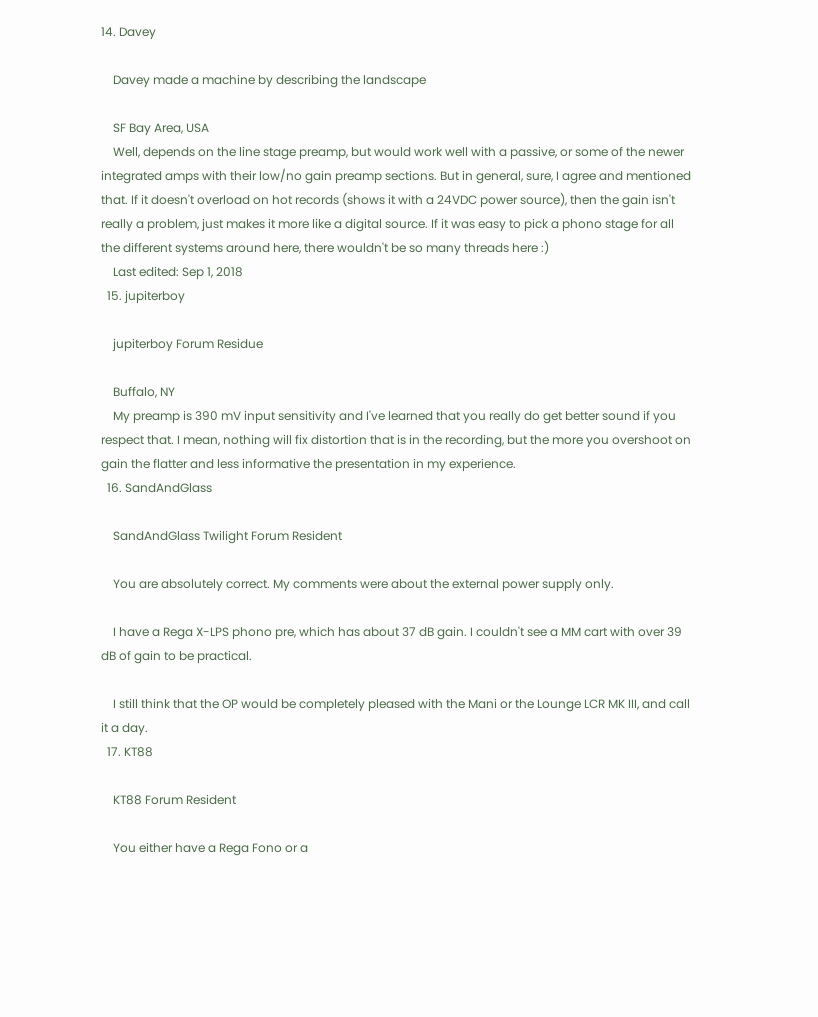14. Davey

    Davey made a machine by describing the landscape

    SF Bay Area, USA
    Well, depends on the line stage preamp, but would work well with a passive, or some of the newer integrated amps with their low/no gain preamp sections. But in general, sure, I agree and mentioned that. If it doesn't overload on hot records (shows it with a 24VDC power source), then the gain isn't really a problem, just makes it more like a digital source. If it was easy to pick a phono stage for all the different systems around here, there wouldn't be so many threads here :)
    Last edited: Sep 1, 2018
  15. jupiterboy

    jupiterboy Forum Residue

    Buffalo, NY
    My preamp is 390 mV input sensitivity and I've learned that you really do get better sound if you respect that. I mean, nothing will fix distortion that is in the recording, but the more you overshoot on gain the flatter and less informative the presentation in my experience.
  16. SandAndGlass

    SandAndGlass Twilight Forum Resident

    You are absolutely correct. My comments were about the external power supply only.

    I have a Rega X-LPS phono pre, which has about 37 dB gain. I couldn't see a MM cart with over 39 dB of gain to be practical.

    I still think that the OP would be completely pleased with the Mani or the Lounge LCR MK III, and call it a day.
  17. KT88

    KT88 Forum Resident

    You either have a Rega Fono or a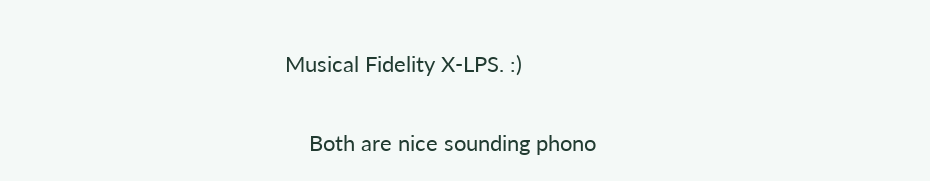Musical Fidelity X-LPS. :)

    Both are nice sounding phono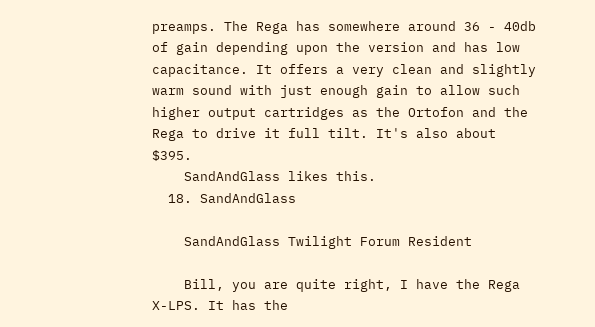preamps. The Rega has somewhere around 36 - 40db of gain depending upon the version and has low capacitance. It offers a very clean and slightly warm sound with just enough gain to allow such higher output cartridges as the Ortofon and the Rega to drive it full tilt. It's also about $395.
    SandAndGlass likes this.
  18. SandAndGlass

    SandAndGlass Twilight Forum Resident

    Bill, you are quite right, I have the Rega X-LPS. It has the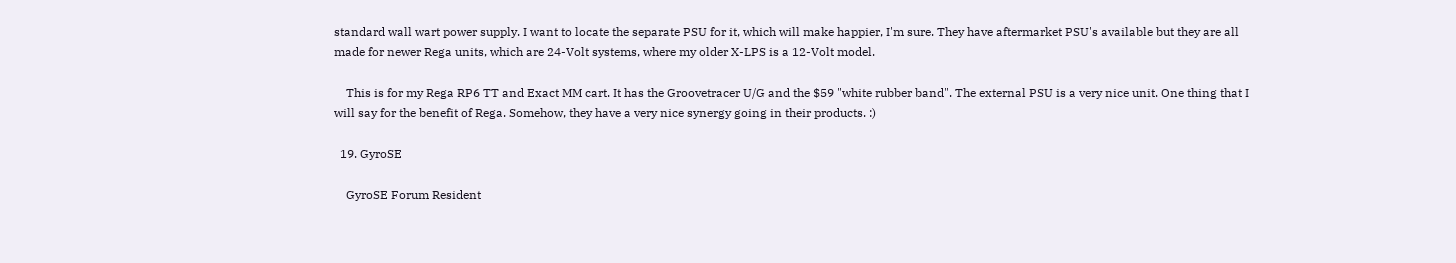standard wall wart power supply. I want to locate the separate PSU for it, which will make happier, I'm sure. They have aftermarket PSU's available but they are all made for newer Rega units, which are 24-Volt systems, where my older X-LPS is a 12-Volt model.

    This is for my Rega RP6 TT and Exact MM cart. It has the Groovetracer U/G and the $59 "white rubber band". The external PSU is a very nice unit. One thing that I will say for the benefit of Rega. Somehow, they have a very nice synergy going in their products. :)

  19. GyroSE

    GyroSE Forum Resident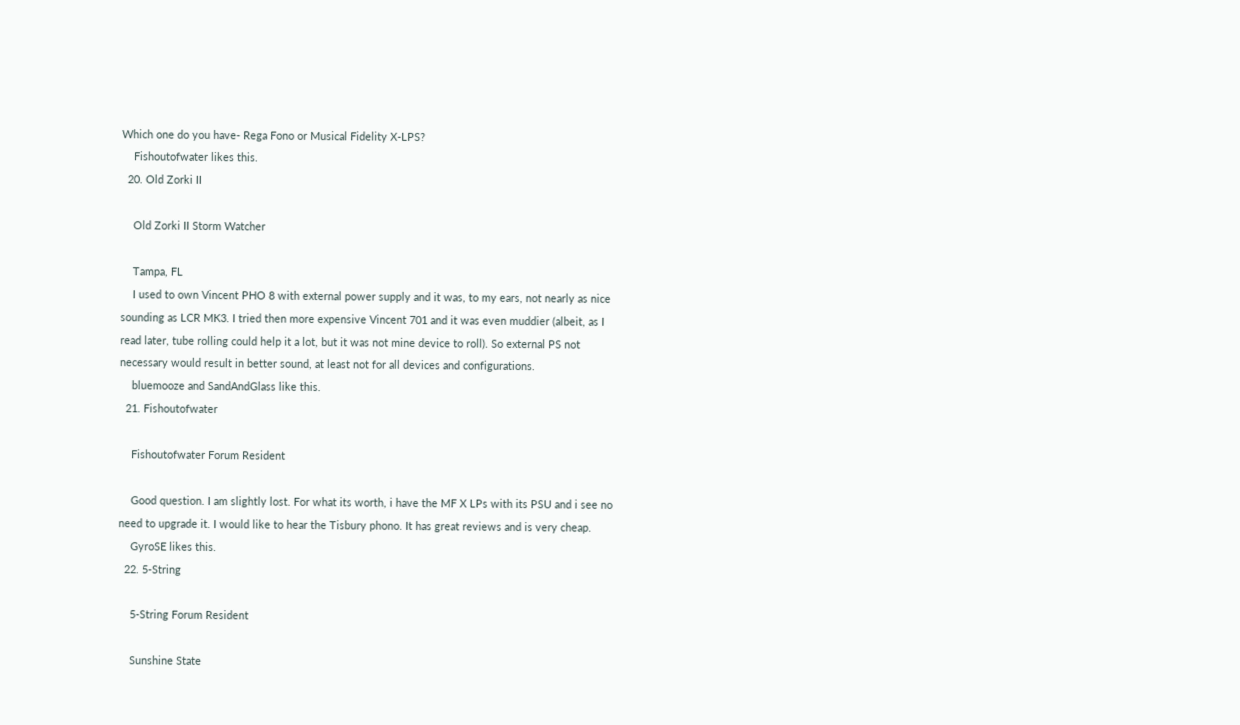Which one do you have- Rega Fono or Musical Fidelity X-LPS?
    Fishoutofwater likes this.
  20. Old Zorki II

    Old Zorki II Storm Watcher

    Tampa, FL
    I used to own Vincent PHO 8 with external power supply and it was, to my ears, not nearly as nice sounding as LCR MK3. I tried then more expensive Vincent 701 and it was even muddier (albeit, as I read later, tube rolling could help it a lot, but it was not mine device to roll). So external PS not necessary would result in better sound, at least not for all devices and configurations.
    bluemooze and SandAndGlass like this.
  21. Fishoutofwater

    Fishoutofwater Forum Resident

    Good question. I am slightly lost. For what its worth, i have the MF X LPs with its PSU and i see no need to upgrade it. I would like to hear the Tisbury phono. It has great reviews and is very cheap.
    GyroSE likes this.
  22. 5-String

    5-String Forum Resident

    Sunshine State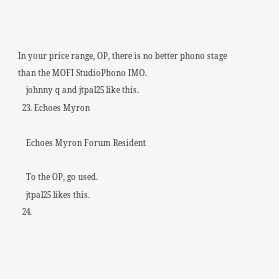In your price range, OP, there is no better phono stage than the MOFI StudioPhono IMO.
    johnny q and jtpal25 like this.
  23. Echoes Myron

    Echoes Myron Forum Resident

    To the OP, go used.
    jtpal25 likes this.
  24.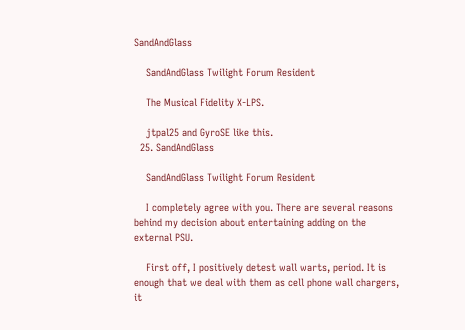SandAndGlass

    SandAndGlass Twilight Forum Resident

    The Musical Fidelity X-LPS.

    jtpal25 and GyroSE like this.
  25. SandAndGlass

    SandAndGlass Twilight Forum Resident

    I completely agree with you. There are several reasons behind my decision about entertaining adding on the external PSU.

    First off, I positively detest wall warts, period. It is enough that we deal with them as cell phone wall chargers, it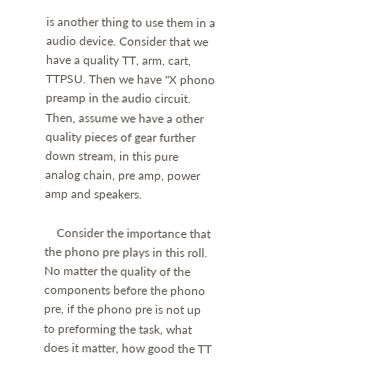is another thing to use them in a audio device. Consider that we have a quality TT, arm, cart, TTPSU. Then we have "X phono preamp in the audio circuit. Then, assume we have a other quality pieces of gear further down stream, in this pure analog chain, pre amp, power amp and speakers.

    Consider the importance that the phono pre plays in this roll. No matter the quality of the components before the phono pre, if the phono pre is not up to preforming the task, what does it matter, how good the TT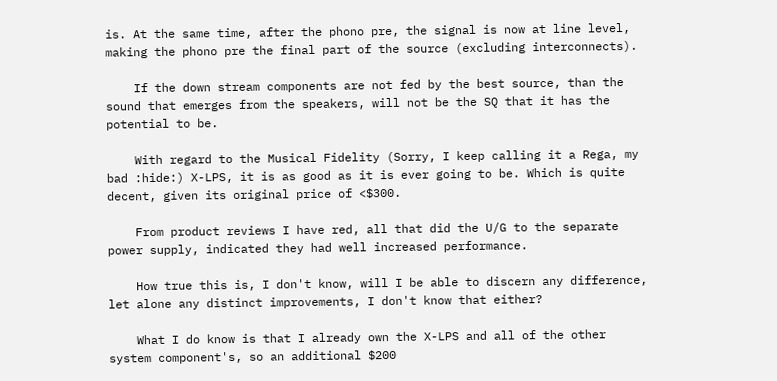is. At the same time, after the phono pre, the signal is now at line level, making the phono pre the final part of the source (excluding interconnects).

    If the down stream components are not fed by the best source, than the sound that emerges from the speakers, will not be the SQ that it has the potential to be.

    With regard to the Musical Fidelity (Sorry, I keep calling it a Rega, my bad :hide:) X-LPS, it is as good as it is ever going to be. Which is quite decent, given its original price of <$300.

    From product reviews I have red, all that did the U/G to the separate power supply, indicated they had well increased performance.

    How true this is, I don't know, will I be able to discern any difference, let alone any distinct improvements, I don't know that either?

    What I do know is that I already own the X-LPS and all of the other system component's, so an additional $200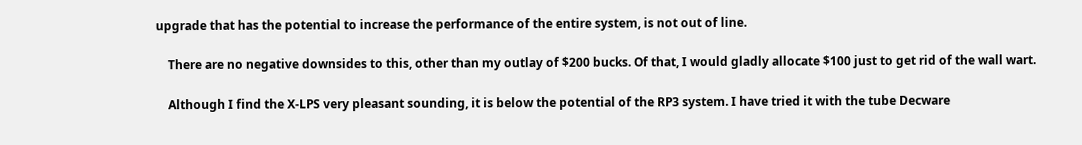upgrade that has the potential to increase the performance of the entire system, is not out of line.

    There are no negative downsides to this, other than my outlay of $200 bucks. Of that, I would gladly allocate $100 just to get rid of the wall wart.

    Although I find the X-LPS very pleasant sounding, it is below the potential of the RP3 system. I have tried it with the tube Decware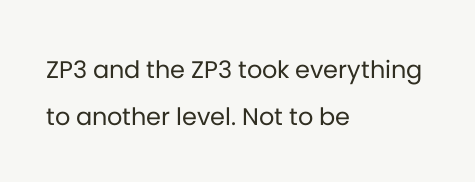ZP3 and the ZP3 took everything to another level. Not to be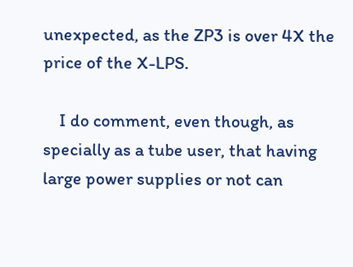unexpected, as the ZP3 is over 4X the price of the X-LPS.

    I do comment, even though, as specially as a tube user, that having large power supplies or not can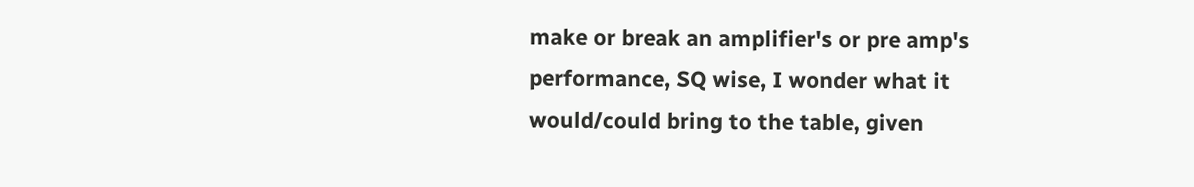make or break an amplifier's or pre amp's performance, SQ wise, I wonder what it would/could bring to the table, given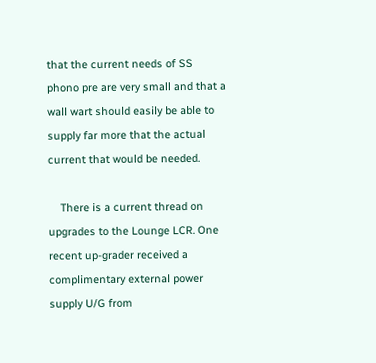that the current needs of SS phono pre are very small and that a wall wart should easily be able to supply far more that the actual current that would be needed.

    There is a current thread on upgrades to the Lounge LCR. One recent up-grader received a complimentary external power supply U/G from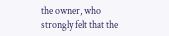the owner, who strongly felt that the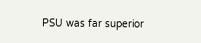PSU was far superior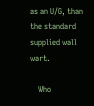as an U/G, than the standard supplied wall wart.

    Who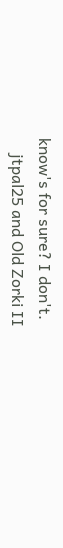know's for sure? I don't.
    jtpal25 and Old Zorki II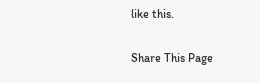like this.

Share This Page